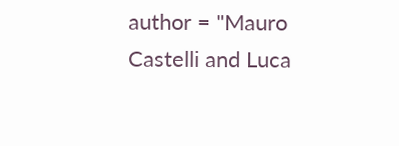author = "Mauro Castelli and Luca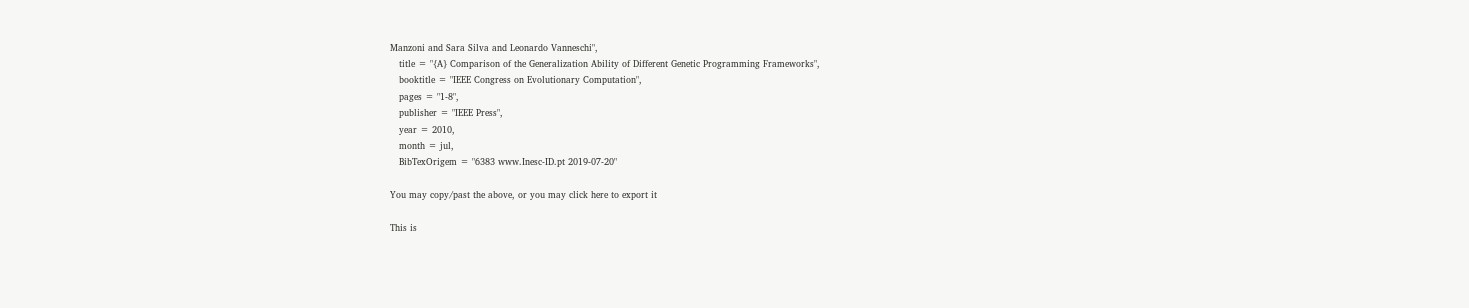Manzoni and Sara Silva and Leonardo Vanneschi",
   title = "{A} Comparison of the Generalization Ability of Different Genetic Programming Frameworks",
   booktitle = "IEEE Congress on Evolutionary Computation",
   pages = "1-8",
   publisher = "IEEE Press",
   year = 2010,
   month = jul,
   BibTexOrigem = "6383 www.Inesc-ID.pt 2019-07-20"

You may copy/past the above, or you may click here to export it

This is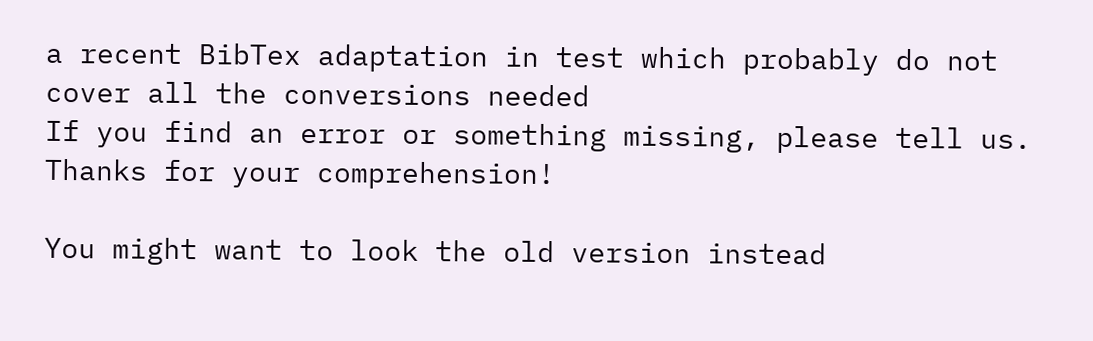a recent BibTex adaptation in test which probably do not cover all the conversions needed
If you find an error or something missing, please tell us. Thanks for your comprehension!

You might want to look the old version instead